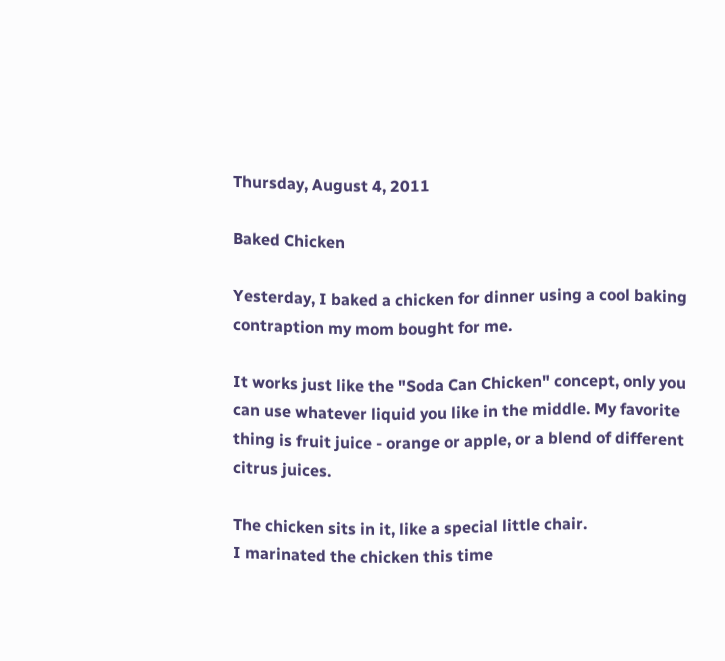Thursday, August 4, 2011

Baked Chicken

Yesterday, I baked a chicken for dinner using a cool baking contraption my mom bought for me.

It works just like the "Soda Can Chicken" concept, only you can use whatever liquid you like in the middle. My favorite thing is fruit juice - orange or apple, or a blend of different citrus juices.

The chicken sits in it, like a special little chair.
I marinated the chicken this time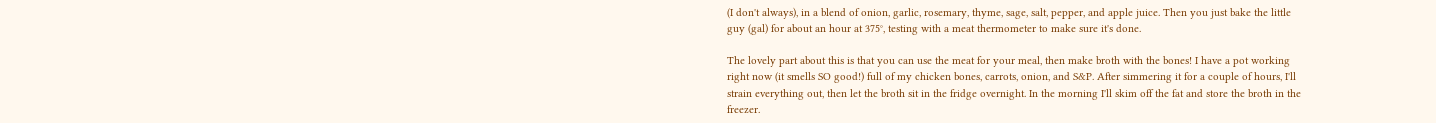(I don't always), in a blend of onion, garlic, rosemary, thyme, sage, salt, pepper, and apple juice. Then you just bake the little guy (gal) for about an hour at 375°, testing with a meat thermometer to make sure it's done.

The lovely part about this is that you can use the meat for your meal, then make broth with the bones! I have a pot working right now (it smells SO good!) full of my chicken bones, carrots, onion, and S&P. After simmering it for a couple of hours, I'll strain everything out, then let the broth sit in the fridge overnight. In the morning I'll skim off the fat and store the broth in the freezer.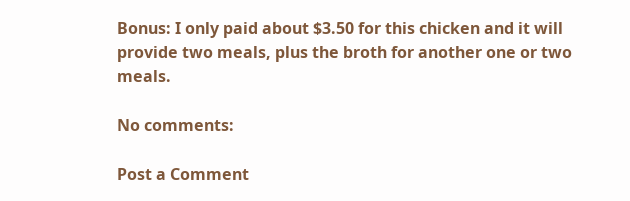Bonus: I only paid about $3.50 for this chicken and it will provide two meals, plus the broth for another one or two meals.

No comments:

Post a Comment